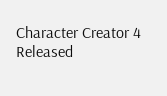Character Creator 4
Released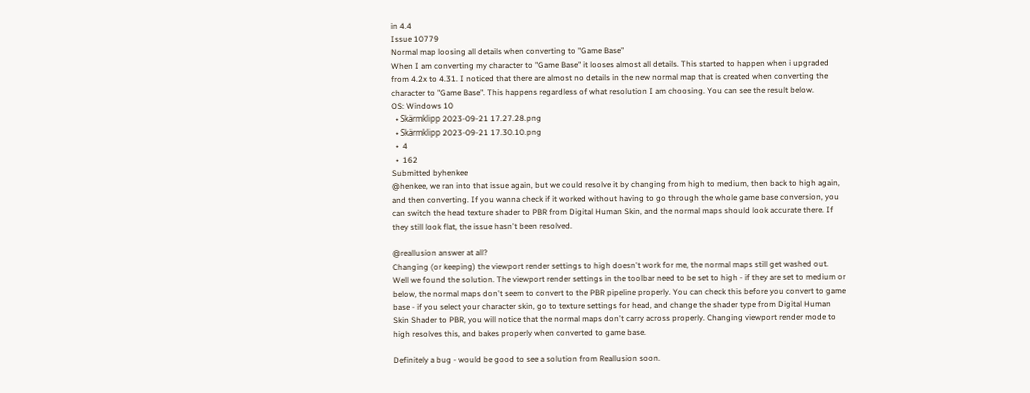in 4.4
Issue 10779
Normal map loosing all details when converting to "Game Base"
When I am converting my character to "Game Base" it looses almost all details. This started to happen when i upgraded from 4.2x to 4.31. I noticed that there are almost no details in the new normal map that is created when converting the character to "Game Base". This happens regardless of what resolution I am choosing. You can see the result below.
OS: Windows 10
  • Skärmklipp 2023-09-21 17.27.28.png
  • Skärmklipp 2023-09-21 17.30.10.png
  •  4
  •  162
Submitted byhenkee
@henkee, we ran into that issue again, but we could resolve it by changing from high to medium, then back to high again, and then converting. If you wanna check if it worked without having to go through the whole game base conversion, you can switch the head texture shader to PBR from Digital Human Skin, and the normal maps should look accurate there. If they still look flat, the issue hasn't been resolved.

@reallusion answer at all?
Changing (or keeping) the viewport render settings to high doesn't work for me, the normal maps still get washed out.
Well we found the solution. The viewport render settings in the toolbar need to be set to high - if they are set to medium or below, the normal maps don't seem to convert to the PBR pipeline properly. You can check this before you convert to game base - if you select your character skin, go to texture settings for head, and change the shader type from Digital Human Skin Shader to PBR, you will notice that the normal maps don't carry across properly. Changing viewport render mode to high resolves this, and bakes properly when converted to game base.

Definitely a bug - would be good to see a solution from Reallusion soon.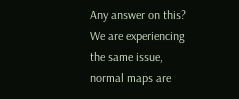Any answer on this? We are experiencing the same issue, normal maps are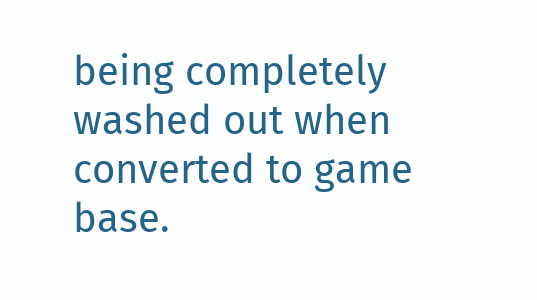being completely washed out when converted to game base.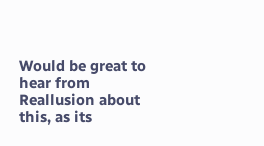Would be great to hear from Reallusion about this, as its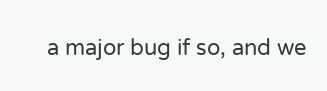a major bug if so, and we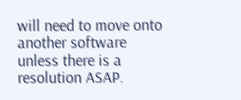will need to move onto another software unless there is a resolution ASAP.